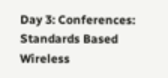Day 3: Conferences: Standards Based Wireless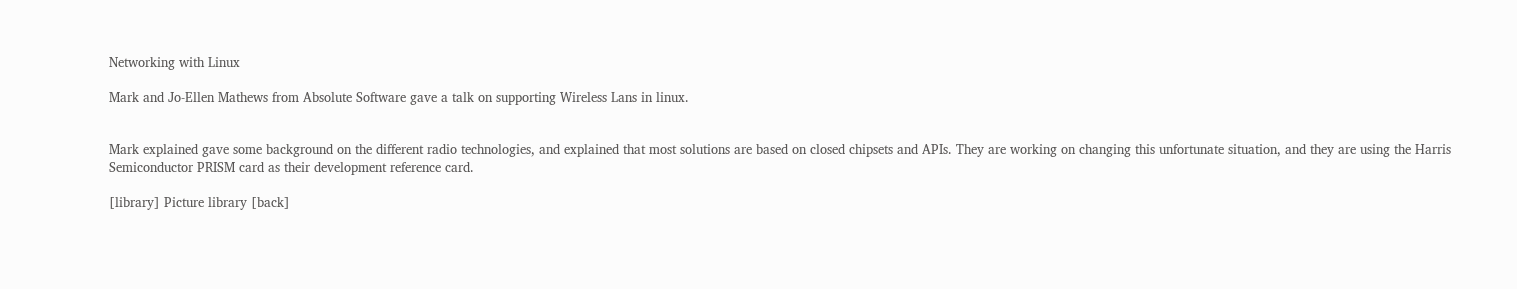Networking with Linux

Mark and Jo-Ellen Mathews from Absolute Software gave a talk on supporting Wireless Lans in linux.


Mark explained gave some background on the different radio technologies, and explained that most solutions are based on closed chipsets and APIs. They are working on changing this unfortunate situation, and they are using the Harris Semiconductor PRISM card as their development reference card.

[library] Picture library [back]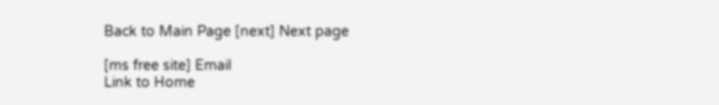Back to Main Page [next] Next page

[ms free site] Email
Link to Home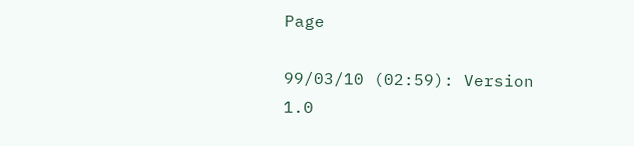Page

99/03/10 (02:59): Version 1.0